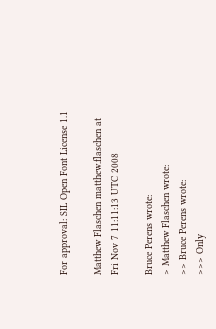For approval: SIL Open Font License 1.1

Matthew Flaschen matthew.flaschen at
Fri Nov 7 11:11:13 UTC 2008

Bruce Perens wrote:
> Matthew Flaschen wrote:
>> Bruce Perens wrote:
>>> Only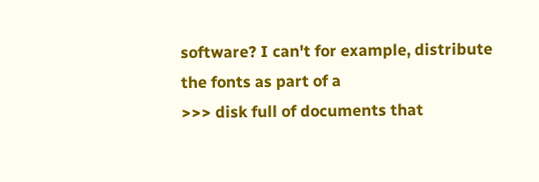software? I can't for example, distribute the fonts as part of a
>>> disk full of documents that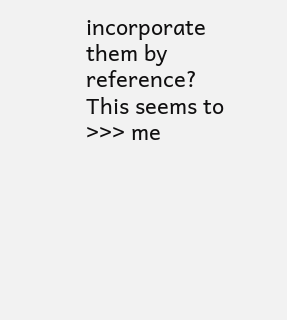incorporate them by reference? This seems to
>>> me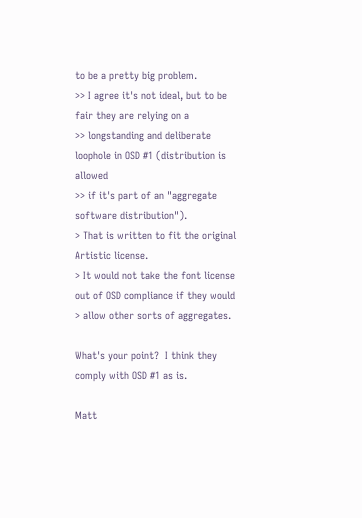to be a pretty big problem.
>> I agree it's not ideal, but to be fair they are relying on a
>> longstanding and deliberate loophole in OSD #1 (distribution is allowed
>> if it's part of an "aggregate software distribution").
> That is written to fit the original Artistic license.
> It would not take the font license out of OSD compliance if they would
> allow other sorts of aggregates.

What's your point?  I think they comply with OSD #1 as is.

Matt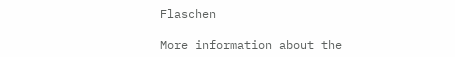Flaschen

More information about the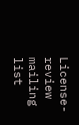License-review mailing list